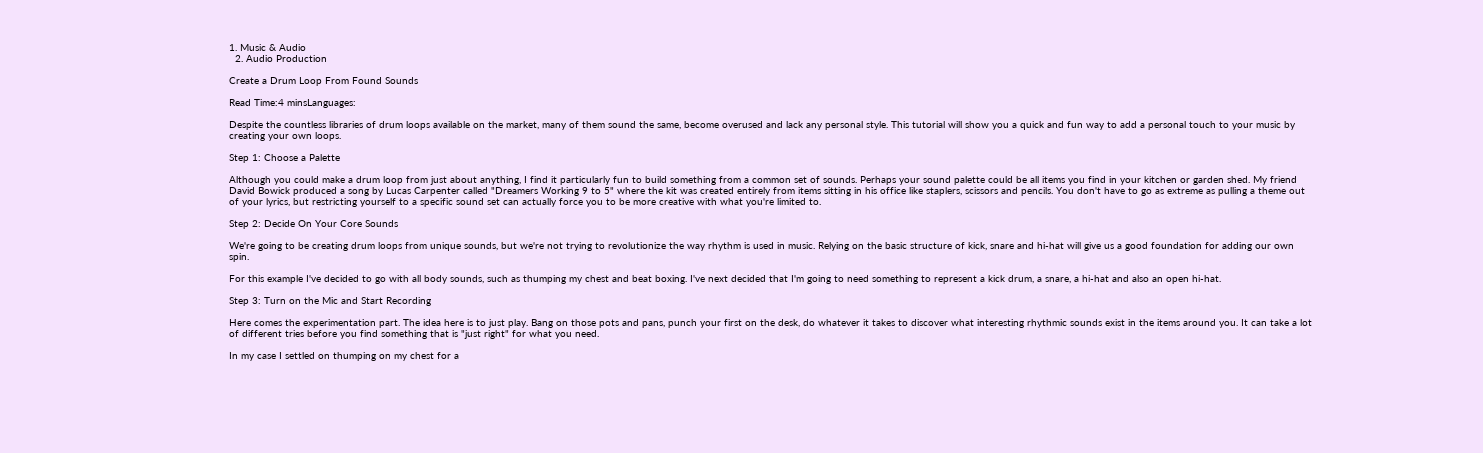1. Music & Audio
  2. Audio Production

Create a Drum Loop From Found Sounds

Read Time:4 minsLanguages:

Despite the countless libraries of drum loops available on the market, many of them sound the same, become overused and lack any personal style. This tutorial will show you a quick and fun way to add a personal touch to your music by creating your own loops.

Step 1: Choose a Palette

Although you could make a drum loop from just about anything, I find it particularly fun to build something from a common set of sounds. Perhaps your sound palette could be all items you find in your kitchen or garden shed. My friend David Bowick produced a song by Lucas Carpenter called "Dreamers Working 9 to 5" where the kit was created entirely from items sitting in his office like staplers, scissors and pencils. You don't have to go as extreme as pulling a theme out of your lyrics, but restricting yourself to a specific sound set can actually force you to be more creative with what you're limited to.

Step 2: Decide On Your Core Sounds

We're going to be creating drum loops from unique sounds, but we're not trying to revolutionize the way rhythm is used in music. Relying on the basic structure of kick, snare and hi-hat will give us a good foundation for adding our own spin.

For this example I've decided to go with all body sounds, such as thumping my chest and beat boxing. I've next decided that I'm going to need something to represent a kick drum, a snare, a hi-hat and also an open hi-hat.

Step 3: Turn on the Mic and Start Recording

Here comes the experimentation part. The idea here is to just play. Bang on those pots and pans, punch your first on the desk, do whatever it takes to discover what interesting rhythmic sounds exist in the items around you. It can take a lot of different tries before you find something that is "just right" for what you need.

In my case I settled on thumping on my chest for a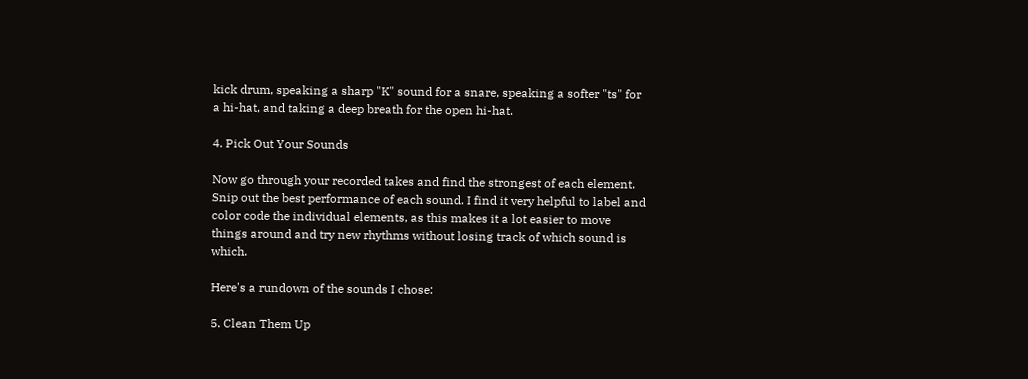kick drum, speaking a sharp "K" sound for a snare, speaking a softer "ts" for a hi-hat, and taking a deep breath for the open hi-hat.

4. Pick Out Your Sounds

Now go through your recorded takes and find the strongest of each element. Snip out the best performance of each sound. I find it very helpful to label and color code the individual elements, as this makes it a lot easier to move things around and try new rhythms without losing track of which sound is which.

Here's a rundown of the sounds I chose:

5. Clean Them Up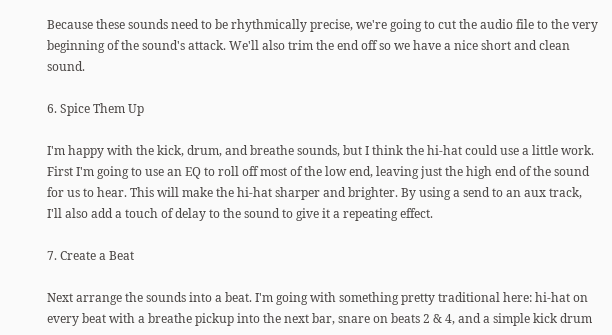Because these sounds need to be rhythmically precise, we're going to cut the audio file to the very beginning of the sound's attack. We'll also trim the end off so we have a nice short and clean sound.

6. Spice Them Up

I'm happy with the kick, drum, and breathe sounds, but I think the hi-hat could use a little work. First I'm going to use an EQ to roll off most of the low end, leaving just the high end of the sound for us to hear. This will make the hi-hat sharper and brighter. By using a send to an aux track, I'll also add a touch of delay to the sound to give it a repeating effect.

7. Create a Beat

Next arrange the sounds into a beat. I'm going with something pretty traditional here: hi-hat on every beat with a breathe pickup into the next bar, snare on beats 2 & 4, and a simple kick drum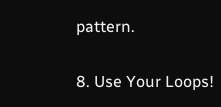pattern.

8. Use Your Loops!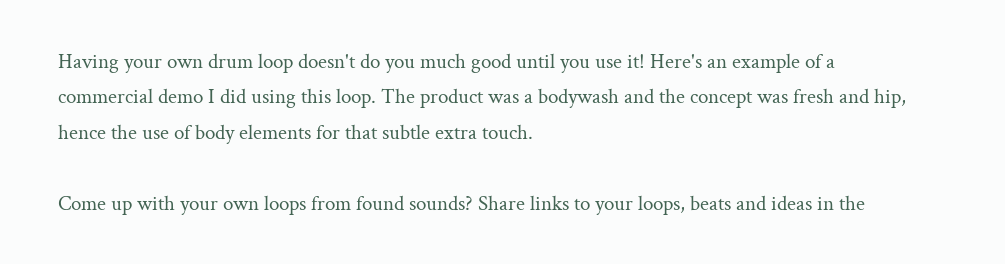Having your own drum loop doesn't do you much good until you use it! Here's an example of a commercial demo I did using this loop. The product was a bodywash and the concept was fresh and hip, hence the use of body elements for that subtle extra touch.

Come up with your own loops from found sounds? Share links to your loops, beats and ideas in the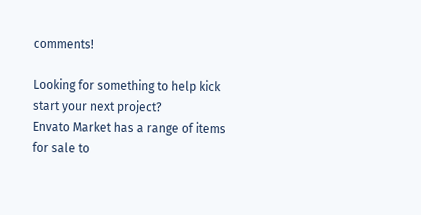comments!

Looking for something to help kick start your next project?
Envato Market has a range of items for sale to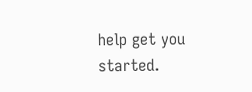help get you started.